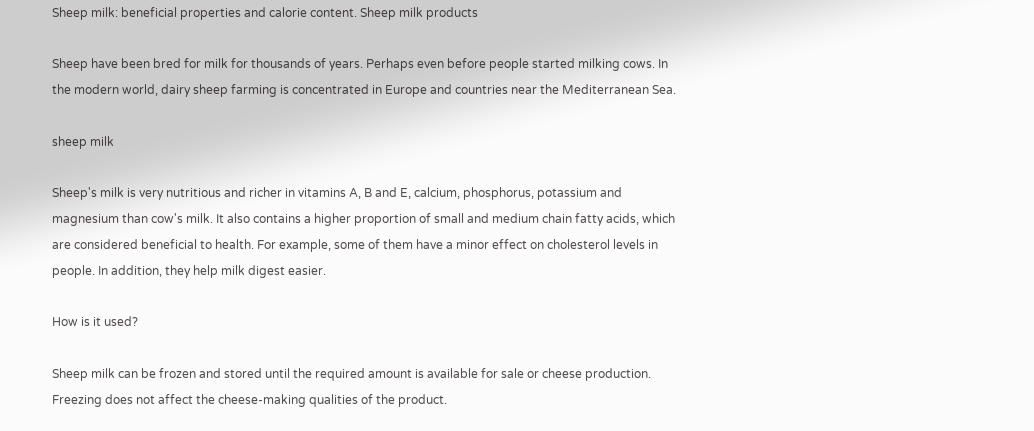Sheep milk: beneficial properties and calorie content. Sheep milk products

Sheep have been bred for milk for thousands of years. Perhaps even before people started milking cows. In the modern world, dairy sheep farming is concentrated in Europe and countries near the Mediterranean Sea.

sheep milk

Sheep's milk is very nutritious and richer in vitamins A, B and E, calcium, phosphorus, potassium and magnesium than cow's milk. It also contains a higher proportion of small and medium chain fatty acids, which are considered beneficial to health. For example, some of them have a minor effect on cholesterol levels in people. In addition, they help milk digest easier.

How is it used?

Sheep milk can be frozen and stored until the required amount is available for sale or cheese production. Freezing does not affect the cheese-making qualities of the product.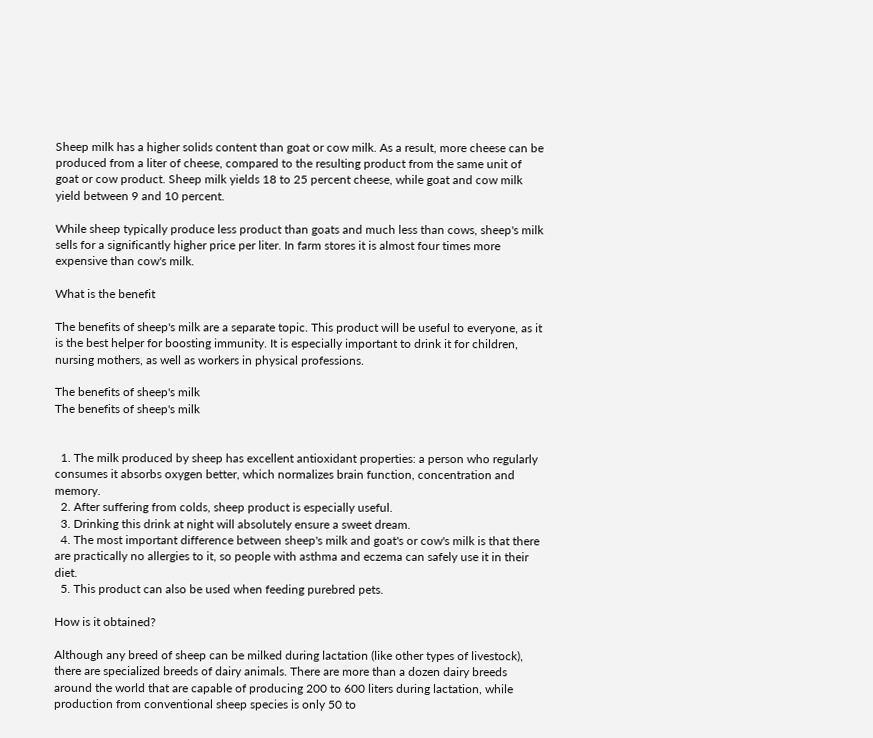Sheep milk has a higher solids content than goat or cow milk. As a result, more cheese can be produced from a liter of cheese, compared to the resulting product from the same unit of goat or cow product. Sheep milk yields 18 to 25 percent cheese, while goat and cow milk yield between 9 and 10 percent.

While sheep typically produce less product than goats and much less than cows, sheep's milk sells for a significantly higher price per liter. In farm stores it is almost four times more expensive than cow's milk.

What is the benefit

The benefits of sheep's milk are a separate topic. This product will be useful to everyone, as it is the best helper for boosting immunity. It is especially important to drink it for children, nursing mothers, as well as workers in physical professions.

The benefits of sheep's milk
The benefits of sheep's milk


  1. The milk produced by sheep has excellent antioxidant properties: a person who regularly consumes it absorbs oxygen better, which normalizes brain function, concentration and memory.
  2. After suffering from colds, sheep product is especially useful.
  3. Drinking this drink at night will absolutely ensure a sweet dream.
  4. The most important difference between sheep's milk and goat's or cow's milk is that there are practically no allergies to it, so people with asthma and eczema can safely use it in their diet.
  5. This product can also be used when feeding purebred pets.

How is it obtained?

Although any breed of sheep can be milked during lactation (like other types of livestock), there are specialized breeds of dairy animals. There are more than a dozen dairy breeds around the world that are capable of producing 200 to 600 liters during lactation, while production from conventional sheep species is only 50 to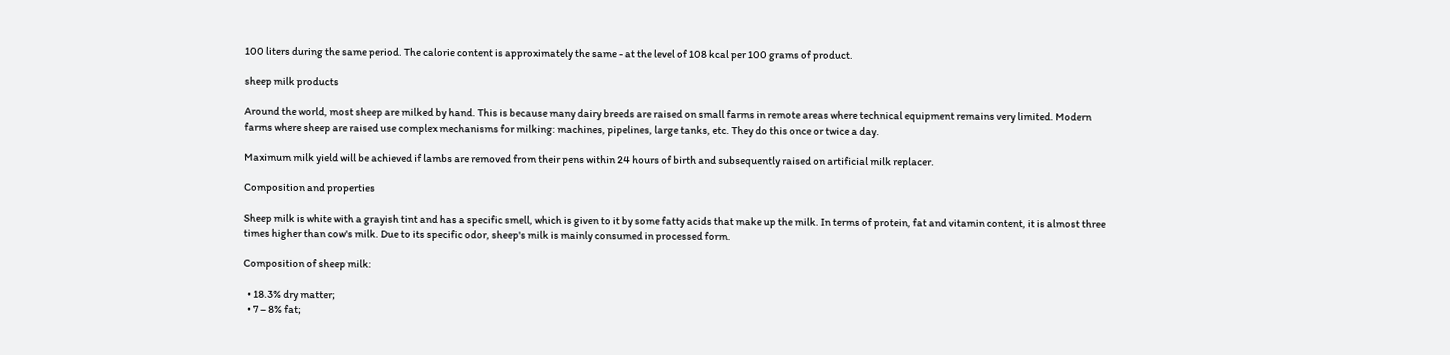100 liters during the same period. The calorie content is approximately the same - at the level of 108 kcal per 100 grams of product.

sheep milk products

Around the world, most sheep are milked by hand. This is because many dairy breeds are raised on small farms in remote areas where technical equipment remains very limited. Modern farms where sheep are raised use complex mechanisms for milking: machines, pipelines, large tanks, etc. They do this once or twice a day.

Maximum milk yield will be achieved if lambs are removed from their pens within 24 hours of birth and subsequently raised on artificial milk replacer.

Composition and properties

Sheep milk is white with a grayish tint and has a specific smell, which is given to it by some fatty acids that make up the milk. In terms of protein, fat and vitamin content, it is almost three times higher than cow's milk. Due to its specific odor, sheep's milk is mainly consumed in processed form.

Composition of sheep milk:

  • 18.3% dry matter;
  • 7 – 8% fat;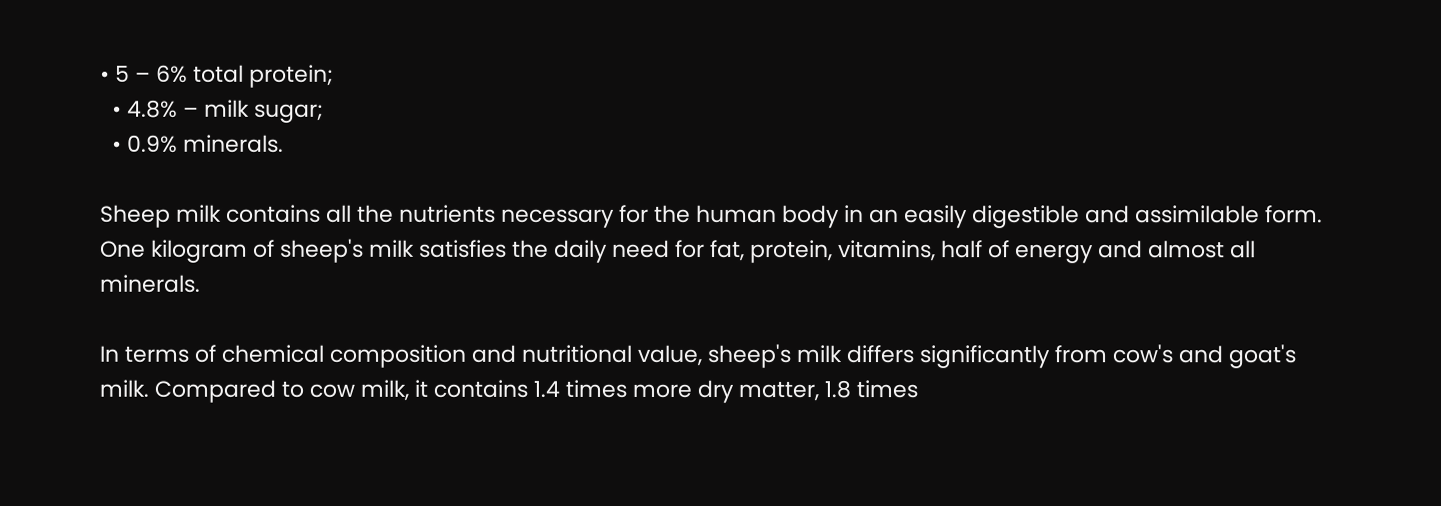• 5 – 6% total protein;
  • 4.8% – milk sugar;
  • 0.9% minerals.

Sheep milk contains all the nutrients necessary for the human body in an easily digestible and assimilable form. One kilogram of sheep's milk satisfies the daily need for fat, protein, vitamins, half of energy and almost all minerals.

In terms of chemical composition and nutritional value, sheep's milk differs significantly from cow's and goat's milk. Compared to cow milk, it contains 1.4 times more dry matter, 1.8 times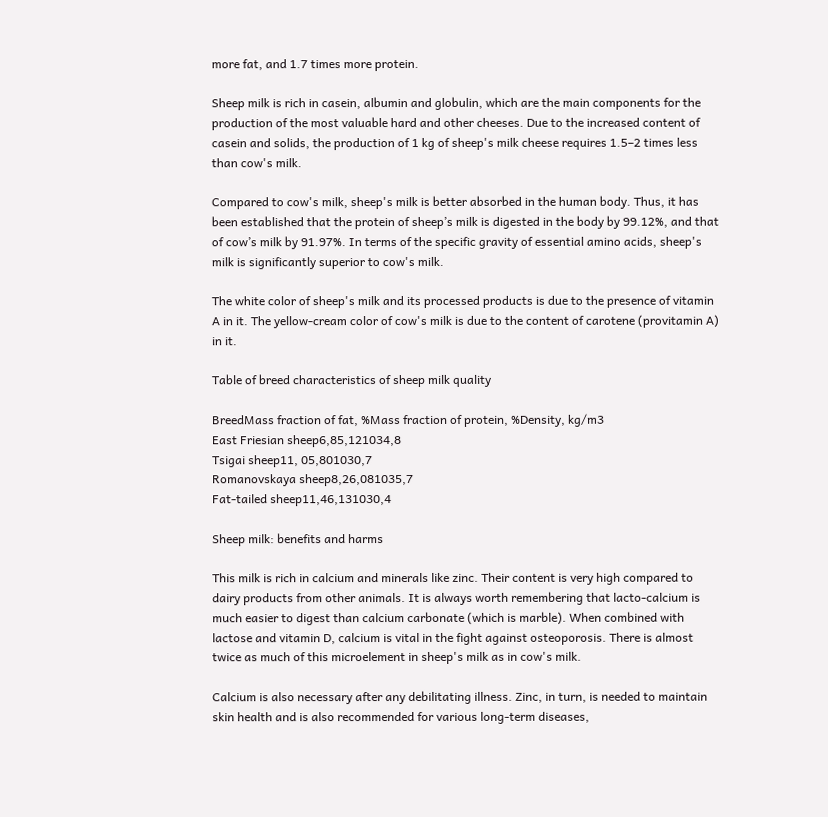more fat, and 1.7 times more protein.

Sheep milk is rich in casein, albumin and globulin, which are the main components for the production of the most valuable hard and other cheeses. Due to the increased content of casein and solids, the production of 1 kg of sheep's milk cheese requires 1.5–2 times less than cow's milk.

Compared to cow's milk, sheep's milk is better absorbed in the human body. Thus, it has been established that the protein of sheep’s milk is digested in the body by 99.12%, and that of cow’s milk by 91.97%. In terms of the specific gravity of essential amino acids, sheep's milk is significantly superior to cow's milk.

The white color of sheep's milk and its processed products is due to the presence of vitamin A in it. The yellow-cream color of cow's milk is due to the content of carotene (provitamin A) in it.

Table of breed characteristics of sheep milk quality

BreedMass fraction of fat, %Mass fraction of protein, %Density, kg/m3
East Friesian sheep6,85,121034,8
Tsigai sheep11, 05,801030,7
Romanovskaya sheep8,26,081035,7
Fat-tailed sheep11,46,131030,4

Sheep milk: benefits and harms

This milk is rich in calcium and minerals like zinc. Their content is very high compared to dairy products from other animals. It is always worth remembering that lacto-calcium is much easier to digest than calcium carbonate (which is marble). When combined with lactose and vitamin D, calcium is vital in the fight against osteoporosis. There is almost twice as much of this microelement in sheep's milk as in cow's milk.

Calcium is also necessary after any debilitating illness. Zinc, in turn, is needed to maintain skin health and is also recommended for various long-term diseases,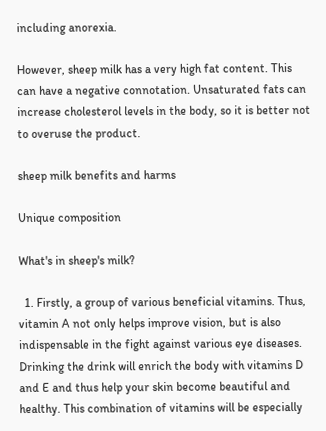including anorexia.

However, sheep milk has a very high fat content. This can have a negative connotation. Unsaturated fats can increase cholesterol levels in the body, so it is better not to overuse the product.

sheep milk benefits and harms

Unique composition

What's in sheep's milk?

  1. Firstly, a group of various beneficial vitamins. Thus, vitamin A not only helps improve vision, but is also indispensable in the fight against various eye diseases. Drinking the drink will enrich the body with vitamins D and E and thus help your skin become beautiful and healthy. This combination of vitamins will be especially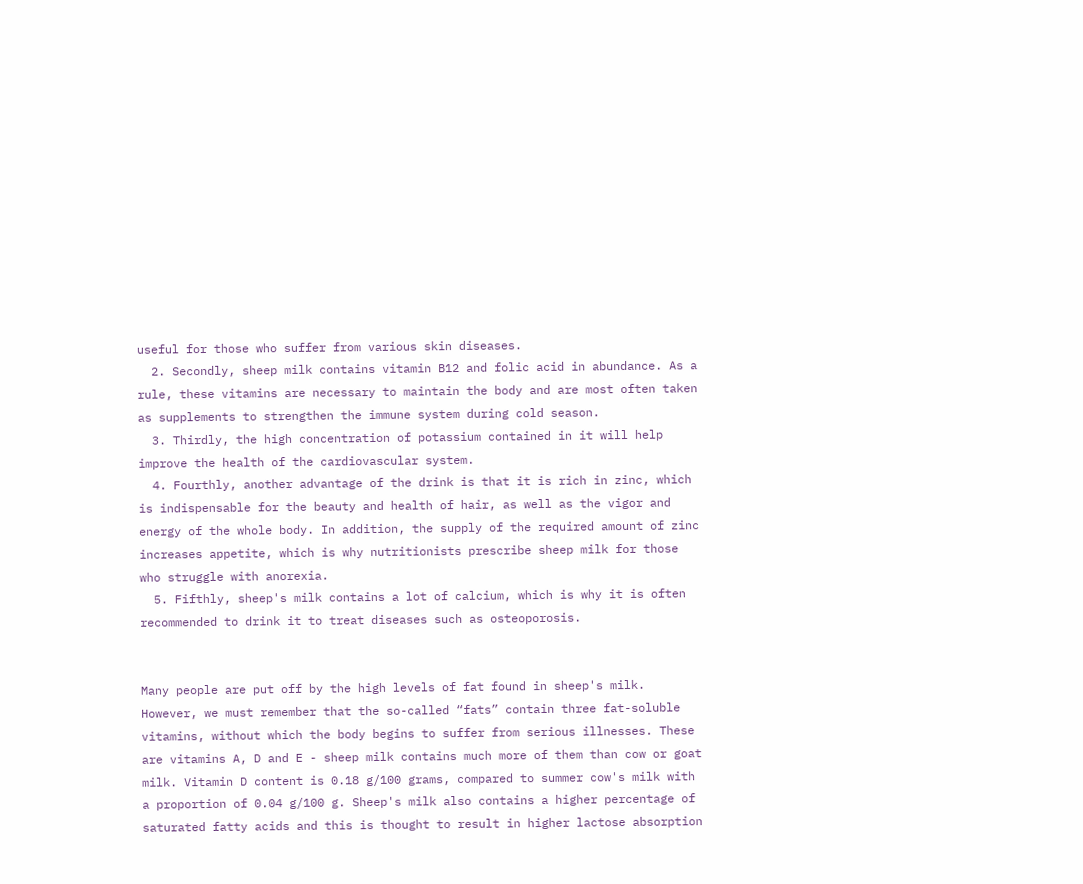useful for those who suffer from various skin diseases.
  2. Secondly, sheep milk contains vitamin B12 and folic acid in abundance. As a rule, these vitamins are necessary to maintain the body and are most often taken as supplements to strengthen the immune system during cold season.
  3. Thirdly, the high concentration of potassium contained in it will help improve the health of the cardiovascular system.
  4. Fourthly, another advantage of the drink is that it is rich in zinc, which is indispensable for the beauty and health of hair, as well as the vigor and energy of the whole body. In addition, the supply of the required amount of zinc increases appetite, which is why nutritionists prescribe sheep milk for those who struggle with anorexia.
  5. Fifthly, sheep's milk contains a lot of calcium, which is why it is often recommended to drink it to treat diseases such as osteoporosis.


Many people are put off by the high levels of fat found in sheep's milk. However, we must remember that the so-called “fats” contain three fat-soluble vitamins, without which the body begins to suffer from serious illnesses. These are vitamins A, D and E - sheep milk contains much more of them than cow or goat milk. Vitamin D content is 0.18 g/100 grams, compared to summer cow's milk with a proportion of 0.04 g/100 g. Sheep's milk also contains a higher percentage of saturated fatty acids and this is thought to result in higher lactose absorption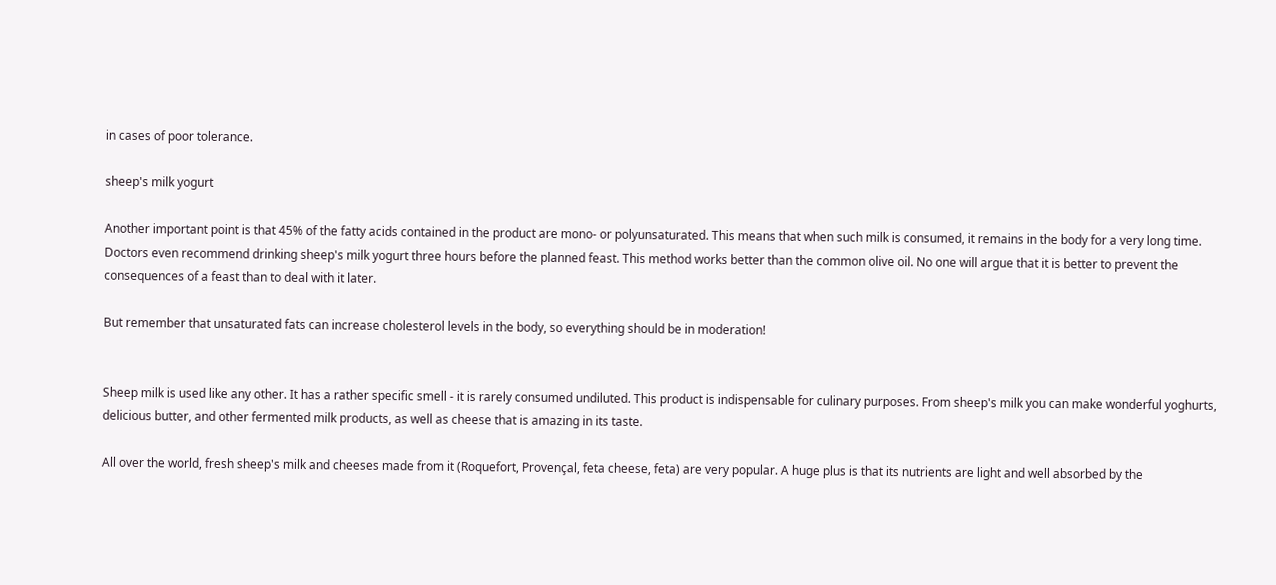in cases of poor tolerance.

sheep's milk yogurt

Another important point is that 45% of the fatty acids contained in the product are mono- or polyunsaturated. This means that when such milk is consumed, it remains in the body for a very long time. Doctors even recommend drinking sheep's milk yogurt three hours before the planned feast. This method works better than the common olive oil. No one will argue that it is better to prevent the consequences of a feast than to deal with it later.

But remember that unsaturated fats can increase cholesterol levels in the body, so everything should be in moderation!


Sheep milk is used like any other. It has a rather specific smell - it is rarely consumed undiluted. This product is indispensable for culinary purposes. From sheep's milk you can make wonderful yoghurts, delicious butter, and other fermented milk products, as well as cheese that is amazing in its taste.

All over the world, fresh sheep's milk and cheeses made from it (Roquefort, Provençal, feta cheese, feta) are very popular. A huge plus is that its nutrients are light and well absorbed by the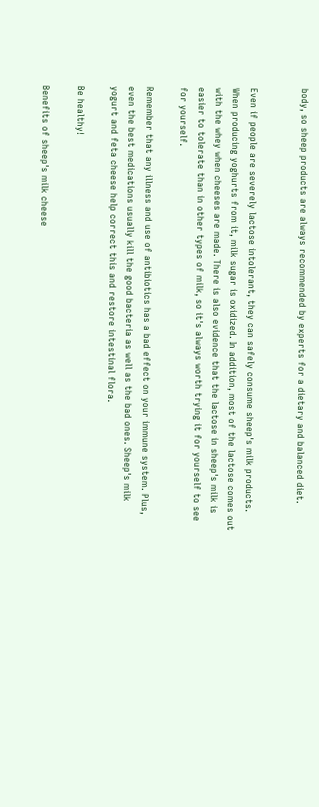body, so sheep products are always recommended by experts for a dietary and balanced diet.


Even if people are severely lactose intolerant, they can safely consume sheep's milk products. When producing yoghurts from it, milk sugar is oxidized. In addition, most of the lactose comes out with the whey when cheeses are made. There is also evidence that the lactose in sheep's milk is easier to tolerate than in other types of milk, so it's always worth trying it for yourself to see for yourself.

Remember that any illness and use of antibiotics has a bad effect on your immune system. Plus, even the best medications usually kill the good bacteria as well as the bad ones. Sheep's milk yogurt and feta cheese help correct this and restore intestinal flora.

Be healthy!

Benefits of sheep's milk cheese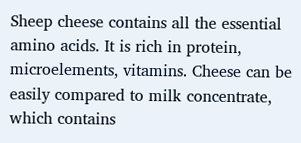Sheep cheese contains all the essential amino acids. It is rich in protein, microelements, vitamins. Cheese can be easily compared to milk concentrate, which contains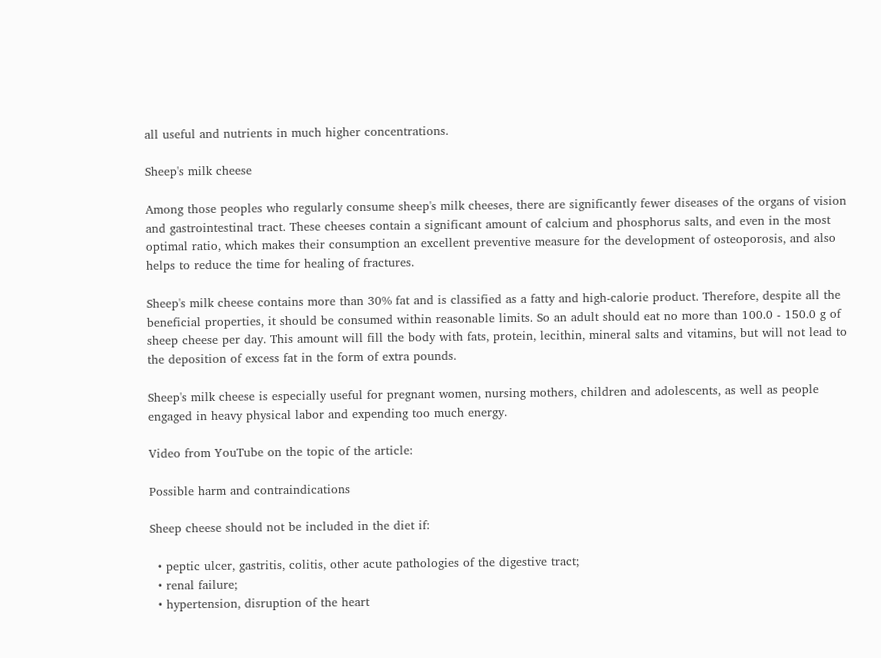all useful and nutrients in much higher concentrations.

Sheep's milk cheese

Among those peoples who regularly consume sheep's milk cheeses, there are significantly fewer diseases of the organs of vision and gastrointestinal tract. These cheeses contain a significant amount of calcium and phosphorus salts, and even in the most optimal ratio, which makes their consumption an excellent preventive measure for the development of osteoporosis, and also helps to reduce the time for healing of fractures.

Sheep's milk cheese contains more than 30% fat and is classified as a fatty and high-calorie product. Therefore, despite all the beneficial properties, it should be consumed within reasonable limits. So an adult should eat no more than 100.0 - 150.0 g of sheep cheese per day. This amount will fill the body with fats, protein, lecithin, mineral salts and vitamins, but will not lead to the deposition of excess fat in the form of extra pounds.

Sheep's milk cheese is especially useful for pregnant women, nursing mothers, children and adolescents, as well as people engaged in heavy physical labor and expending too much energy.

Video from YouTube on the topic of the article:

Possible harm and contraindications

Sheep cheese should not be included in the diet if:

  • peptic ulcer, gastritis, colitis, other acute pathologies of the digestive tract;
  • renal failure;
  • hypertension, disruption of the heart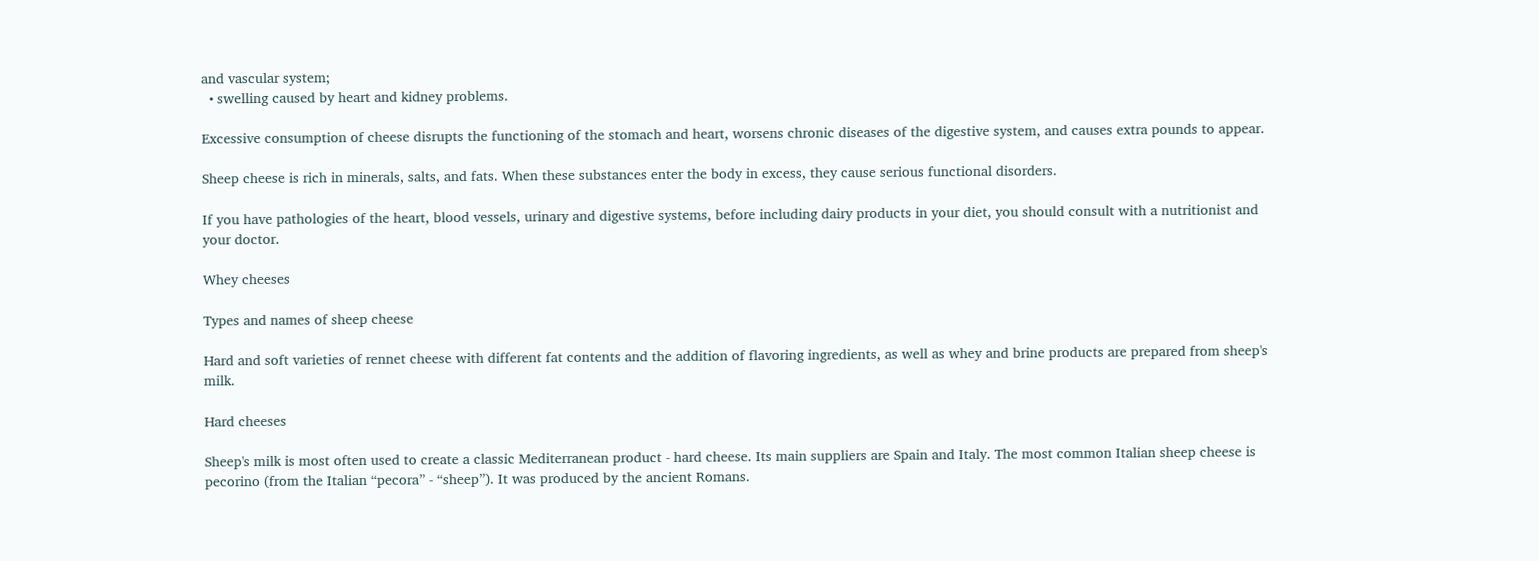and vascular system;
  • swelling caused by heart and kidney problems.

Excessive consumption of cheese disrupts the functioning of the stomach and heart, worsens chronic diseases of the digestive system, and causes extra pounds to appear.

Sheep cheese is rich in minerals, salts, and fats. When these substances enter the body in excess, they cause serious functional disorders.

If you have pathologies of the heart, blood vessels, urinary and digestive systems, before including dairy products in your diet, you should consult with a nutritionist and your doctor.

Whey cheeses

Types and names of sheep cheese

Hard and soft varieties of rennet cheese with different fat contents and the addition of flavoring ingredients, as well as whey and brine products are prepared from sheep's milk.

Hard cheeses

Sheep's milk is most often used to create a classic Mediterranean product - hard cheese. Its main suppliers are Spain and Italy. The most common Italian sheep cheese is pecorino (from the Italian “pecora” - “sheep”). It was produced by the ancient Romans.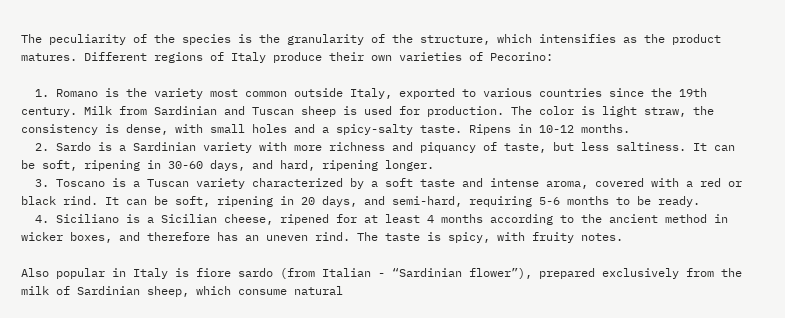The peculiarity of the species is the granularity of the structure, which intensifies as the product matures. Different regions of Italy produce their own varieties of Pecorino:

  1. Romano is the variety most common outside Italy, exported to various countries since the 19th century. Milk from Sardinian and Tuscan sheep is used for production. The color is light straw, the consistency is dense, with small holes and a spicy-salty taste. Ripens in 10-12 months.
  2. Sardo is a Sardinian variety with more richness and piquancy of taste, but less saltiness. It can be soft, ripening in 30-60 days, and hard, ripening longer.
  3. Toscano is a Tuscan variety characterized by a soft taste and intense aroma, covered with a red or black rind. It can be soft, ripening in 20 days, and semi-hard, requiring 5-6 months to be ready.
  4. Siciliano is a Sicilian cheese, ripened for at least 4 months according to the ancient method in wicker boxes, and therefore has an uneven rind. The taste is spicy, with fruity notes.

Also popular in Italy is fiore sardo (from Italian - “Sardinian flower”), prepared exclusively from the milk of Sardinian sheep, which consume natural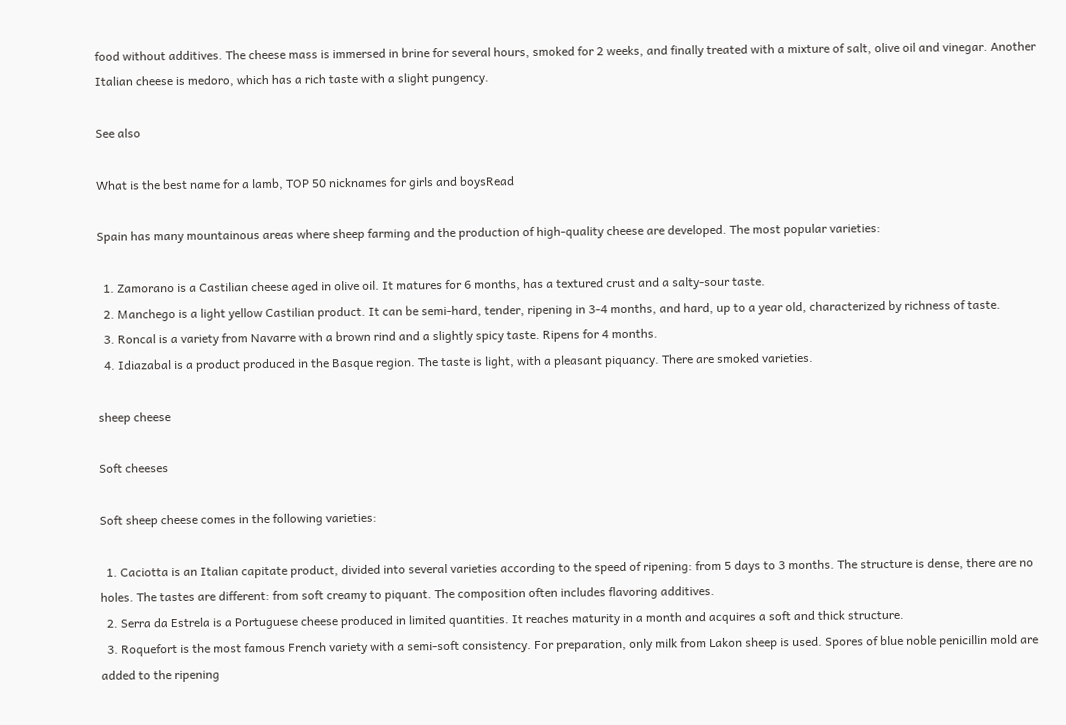food without additives. The cheese mass is immersed in brine for several hours, smoked for 2 weeks, and finally treated with a mixture of salt, olive oil and vinegar. Another Italian cheese is medoro, which has a rich taste with a slight pungency.

See also

What is the best name for a lamb, TOP 50 nicknames for girls and boysRead

Spain has many mountainous areas where sheep farming and the production of high-quality cheese are developed. The most popular varieties:

  1. Zamorano is a Castilian cheese aged in olive oil. It matures for 6 months, has a textured crust and a salty-sour taste.
  2. Manchego is a light yellow Castilian product. It can be semi-hard, tender, ripening in 3-4 months, and hard, up to a year old, characterized by richness of taste.
  3. Roncal is a variety from Navarre with a brown rind and a slightly spicy taste. Ripens for 4 months.
  4. Idiazabal is a product produced in the Basque region. The taste is light, with a pleasant piquancy. There are smoked varieties.

sheep cheese

Soft cheeses

Soft sheep cheese comes in the following varieties:

  1. Caciotta is an Italian capitate product, divided into several varieties according to the speed of ripening: from 5 days to 3 months. The structure is dense, there are no holes. The tastes are different: from soft creamy to piquant. The composition often includes flavoring additives.
  2. Serra da Estrela is a Portuguese cheese produced in limited quantities. It reaches maturity in a month and acquires a soft and thick structure.
  3. Roquefort is the most famous French variety with a semi-soft consistency. For preparation, only milk from Lakon sheep is used. Spores of blue noble penicillin mold are added to the ripening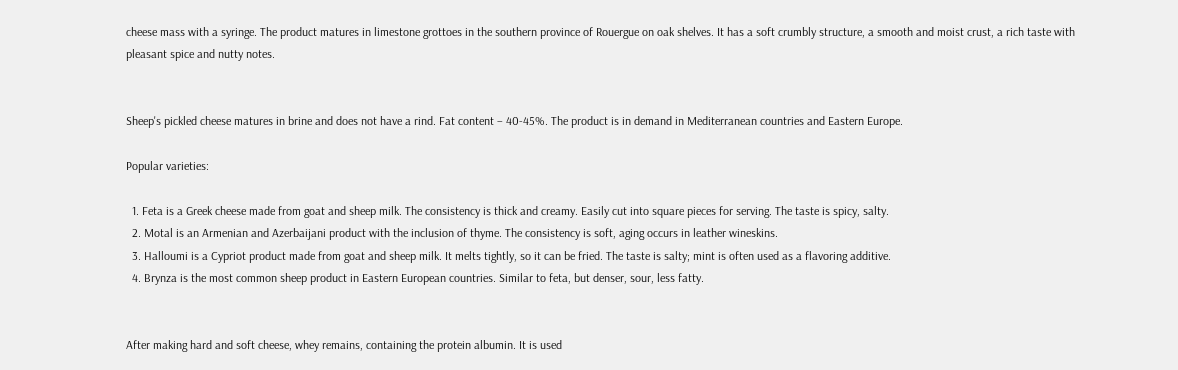cheese mass with a syringe. The product matures in limestone grottoes in the southern province of Rouergue on oak shelves. It has a soft crumbly structure, a smooth and moist crust, a rich taste with pleasant spice and nutty notes.


Sheep's pickled cheese matures in brine and does not have a rind. Fat content – 40-45%. The product is in demand in Mediterranean countries and Eastern Europe.

Popular varieties:

  1. Feta is a Greek cheese made from goat and sheep milk. The consistency is thick and creamy. Easily cut into square pieces for serving. The taste is spicy, salty.
  2. Motal is an Armenian and Azerbaijani product with the inclusion of thyme. The consistency is soft, aging occurs in leather wineskins.
  3. Halloumi is a Cypriot product made from goat and sheep milk. It melts tightly, so it can be fried. The taste is salty; mint is often used as a flavoring additive.
  4. Brynza is the most common sheep product in Eastern European countries. Similar to feta, but denser, sour, less fatty.


After making hard and soft cheese, whey remains, containing the protein albumin. It is used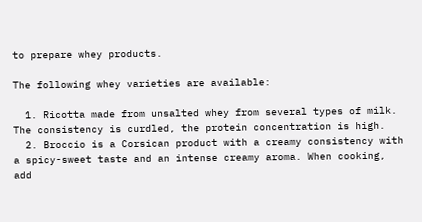to prepare whey products.

The following whey varieties are available:

  1. Ricotta made from unsalted whey from several types of milk. The consistency is curdled, the protein concentration is high.
  2. Broccio is a Corsican product with a creamy consistency with a spicy-sweet taste and an intense creamy aroma. When cooking, add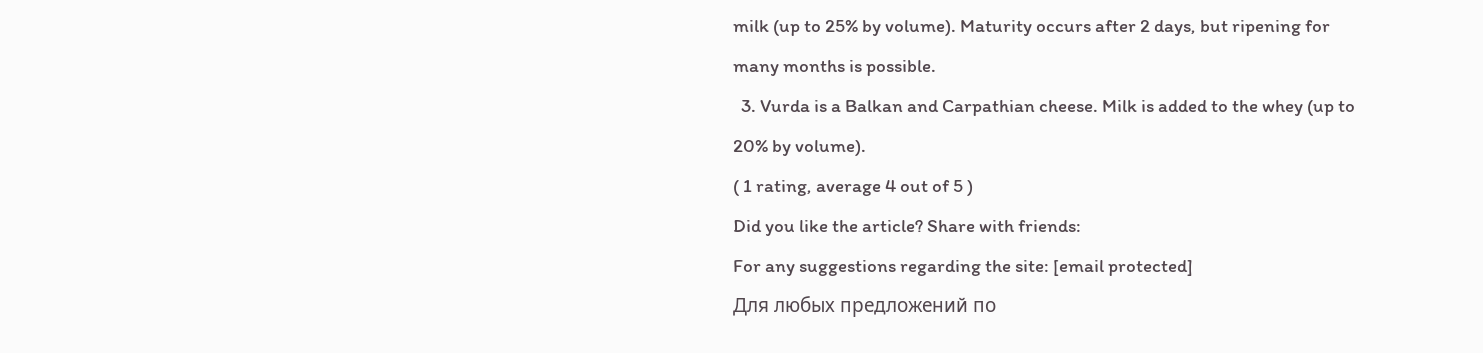milk (up to 25% by volume). Maturity occurs after 2 days, but ripening for many months is possible.
  3. Vurda is a Balkan and Carpathian cheese. Milk is added to the whey (up to 20% by volume).
( 1 rating, average 4 out of 5 )
Did you like the article? Share with friends:
For any suggestions regarding the site: [email protected]
Для любых предложений по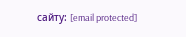сайту: [email protected]